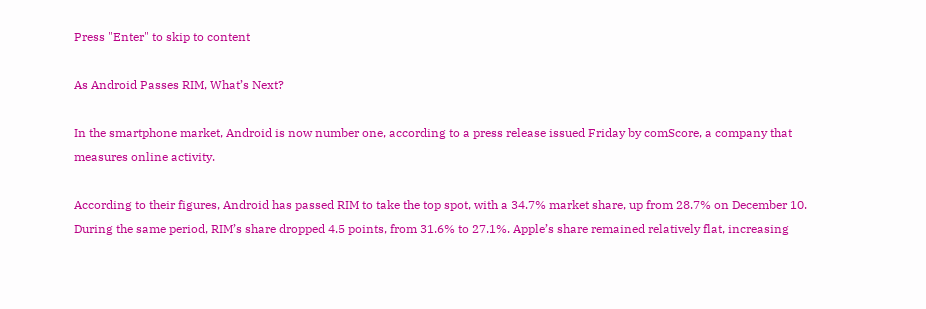Press "Enter" to skip to content

As Android Passes RIM, What’s Next?

In the smartphone market, Android is now number one, according to a press release issued Friday by comScore, a company that measures online activity.

According to their figures, Android has passed RIM to take the top spot, with a 34.7% market share, up from 28.7% on December 10. During the same period, RIM’s share dropped 4.5 points, from 31.6% to 27.1%. Apple’s share remained relatively flat, increasing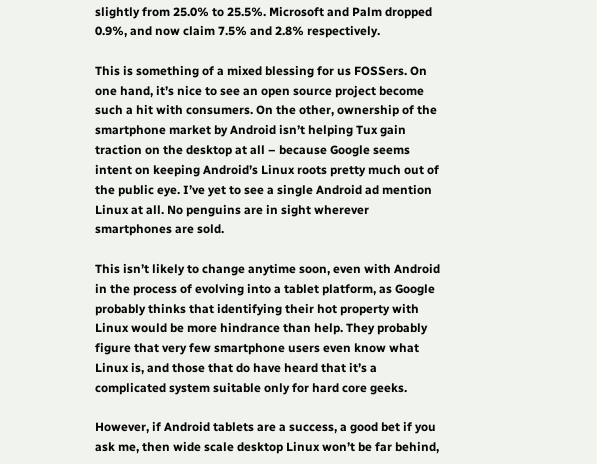slightly from 25.0% to 25.5%. Microsoft and Palm dropped 0.9%, and now claim 7.5% and 2.8% respectively.

This is something of a mixed blessing for us FOSSers. On one hand, it’s nice to see an open source project become such a hit with consumers. On the other, ownership of the smartphone market by Android isn’t helping Tux gain traction on the desktop at all – because Google seems intent on keeping Android’s Linux roots pretty much out of the public eye. I’ve yet to see a single Android ad mention Linux at all. No penguins are in sight wherever smartphones are sold.

This isn’t likely to change anytime soon, even with Android in the process of evolving into a tablet platform, as Google probably thinks that identifying their hot property with Linux would be more hindrance than help. They probably figure that very few smartphone users even know what Linux is, and those that do have heard that it’s a complicated system suitable only for hard core geeks.

However, if Android tablets are a success, a good bet if you ask me, then wide scale desktop Linux won’t be far behind,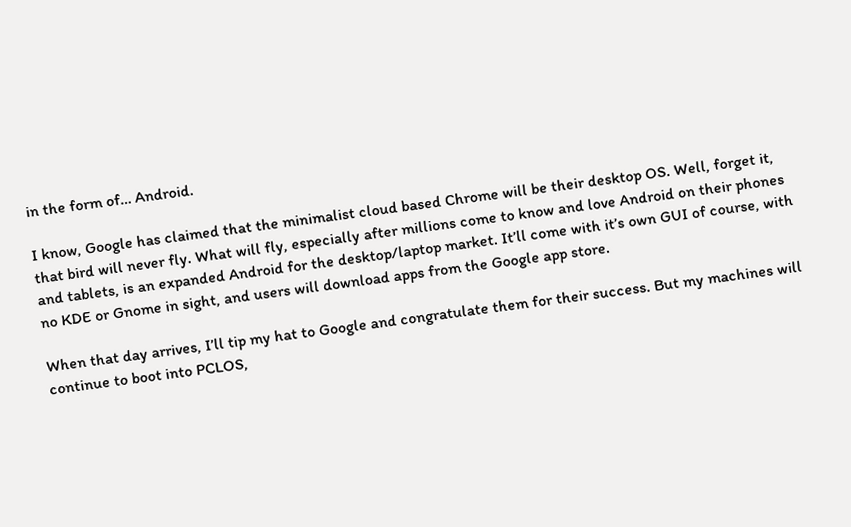in the form of… Android.

I know, Google has claimed that the minimalist cloud based Chrome will be their desktop OS. Well, forget it, that bird will never fly. What will fly, especially after millions come to know and love Android on their phones and tablets, is an expanded Android for the desktop/laptop market. It’ll come with it’s own GUI of course, with no KDE or Gnome in sight, and users will download apps from the Google app store.

When that day arrives, I’ll tip my hat to Google and congratulate them for their success. But my machines will continue to boot into PCLOS,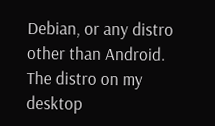Debian, or any distro other than Android. The distro on my desktop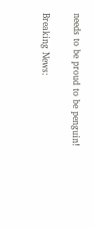needs to be proud to be penguin!

Breaking News: